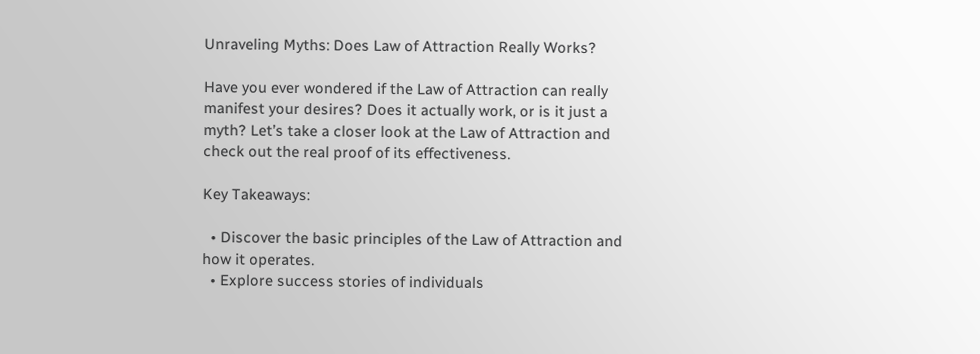Unraveling Myths: Does Law of Attraction Really Works?

Have you ever wondered if the Law of Attraction can really manifest your desires? Does it actually work, or is it just a myth? Let’s take a closer look at the Law of Attraction and check out the real proof of its effectiveness.

Key Takeaways:

  • Discover the basic principles of the Law of Attraction and how it operates.
  • Explore success stories of individuals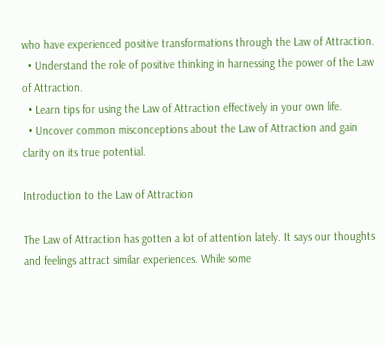who have experienced positive transformations through the Law of Attraction.
  • Understand the role of positive thinking in harnessing the power of the Law of Attraction.
  • Learn tips for using the Law of Attraction effectively in your own life.
  • Uncover common misconceptions about the Law of Attraction and gain clarity on its true potential.

Introduction to the Law of Attraction

The Law of Attraction has gotten a lot of attention lately. It says our thoughts and feelings attract similar experiences. While some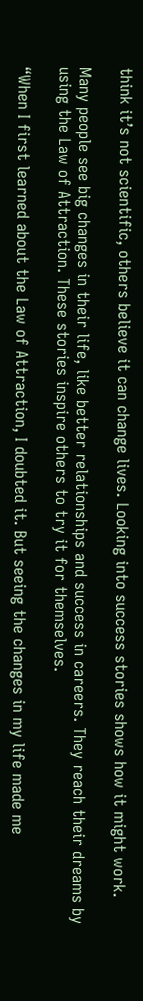think it’s not scientific, others believe it can change lives. Looking into success stories shows how it might work.

Many people see big changes in their life, like better relationships and success in careers. They reach their dreams by using the Law of Attraction. These stories inspire others to try it for themselves.

“When I first learned about the Law of Attraction, I doubted it. But seeing the changes in my life made me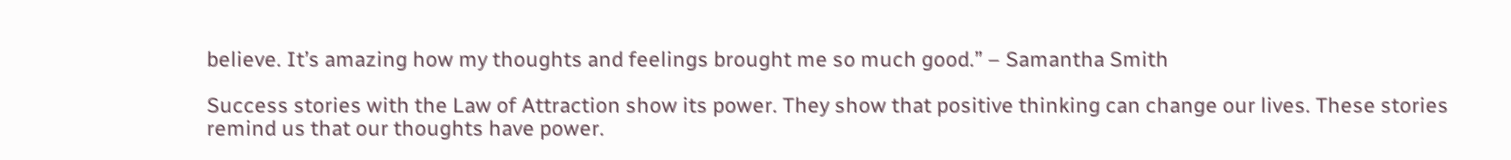believe. It’s amazing how my thoughts and feelings brought me so much good.” – Samantha Smith

Success stories with the Law of Attraction show its power. They show that positive thinking can change our lives. These stories remind us that our thoughts have power.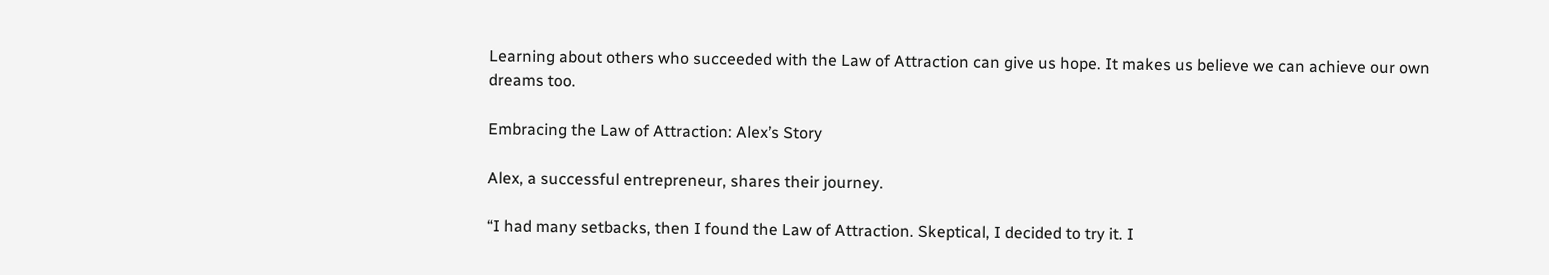Learning about others who succeeded with the Law of Attraction can give us hope. It makes us believe we can achieve our own dreams too.

Embracing the Law of Attraction: Alex’s Story

Alex, a successful entrepreneur, shares their journey.

“I had many setbacks, then I found the Law of Attraction. Skeptical, I decided to try it. I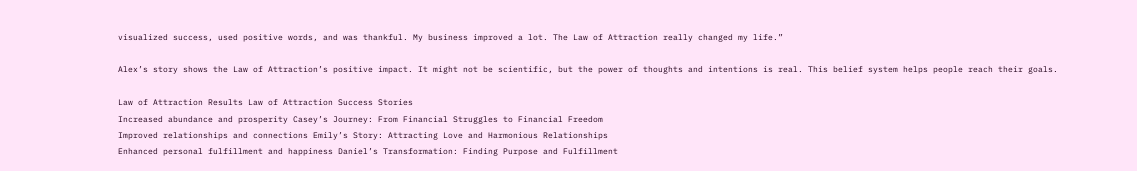visualized success, used positive words, and was thankful. My business improved a lot. The Law of Attraction really changed my life.”

Alex’s story shows the Law of Attraction’s positive impact. It might not be scientific, but the power of thoughts and intentions is real. This belief system helps people reach their goals.

Law of Attraction Results Law of Attraction Success Stories
Increased abundance and prosperity Casey’s Journey: From Financial Struggles to Financial Freedom
Improved relationships and connections Emily’s Story: Attracting Love and Harmonious Relationships
Enhanced personal fulfillment and happiness Daniel’s Transformation: Finding Purpose and Fulfillment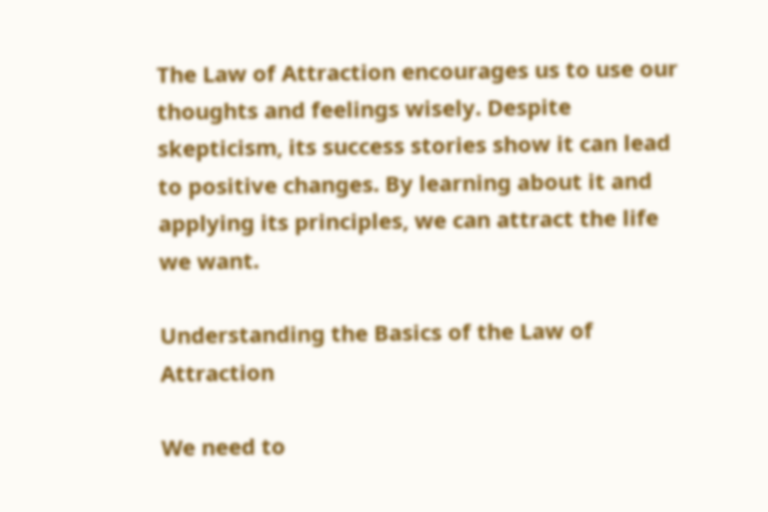The Law of Attraction encourages us to use our thoughts and feelings wisely. Despite skepticism, its success stories show it can lead to positive changes. By learning about it and applying its principles, we can attract the life we want.

Understanding the Basics of the Law of Attraction

We need to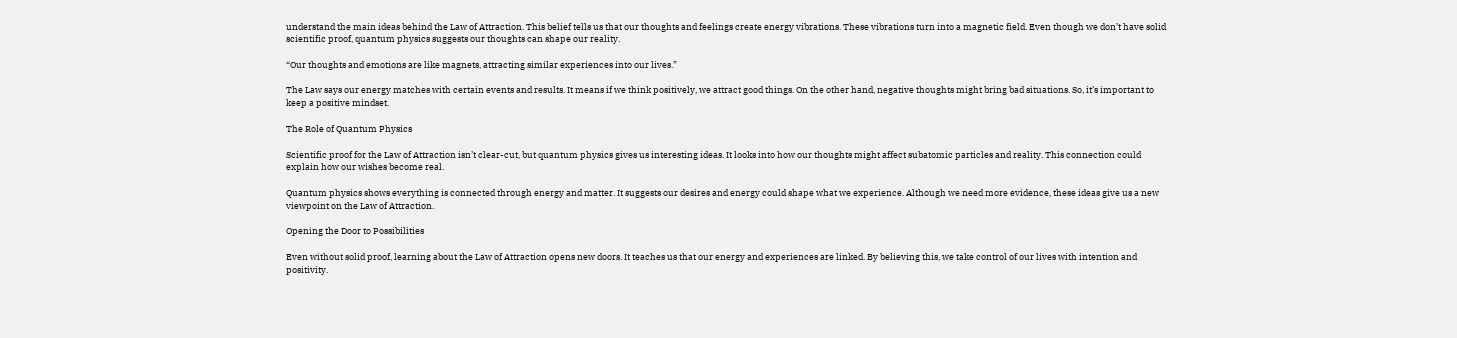understand the main ideas behind the Law of Attraction. This belief tells us that our thoughts and feelings create energy vibrations. These vibrations turn into a magnetic field. Even though we don’t have solid scientific proof, quantum physics suggests our thoughts can shape our reality.

“Our thoughts and emotions are like magnets, attracting similar experiences into our lives.”

The Law says our energy matches with certain events and results. It means if we think positively, we attract good things. On the other hand, negative thoughts might bring bad situations. So, it’s important to keep a positive mindset.

The Role of Quantum Physics

Scientific proof for the Law of Attraction isn’t clear-cut, but quantum physics gives us interesting ideas. It looks into how our thoughts might affect subatomic particles and reality. This connection could explain how our wishes become real.

Quantum physics shows everything is connected through energy and matter. It suggests our desires and energy could shape what we experience. Although we need more evidence, these ideas give us a new viewpoint on the Law of Attraction.

Opening the Door to Possibilities

Even without solid proof, learning about the Law of Attraction opens new doors. It teaches us that our energy and experiences are linked. By believing this, we take control of our lives with intention and positivity.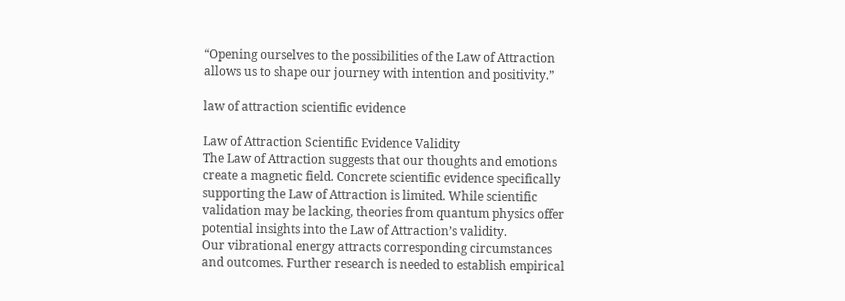“Opening ourselves to the possibilities of the Law of Attraction allows us to shape our journey with intention and positivity.”

law of attraction scientific evidence

Law of Attraction Scientific Evidence Validity
The Law of Attraction suggests that our thoughts and emotions create a magnetic field. Concrete scientific evidence specifically supporting the Law of Attraction is limited. While scientific validation may be lacking, theories from quantum physics offer potential insights into the Law of Attraction’s validity.
Our vibrational energy attracts corresponding circumstances and outcomes. Further research is needed to establish empirical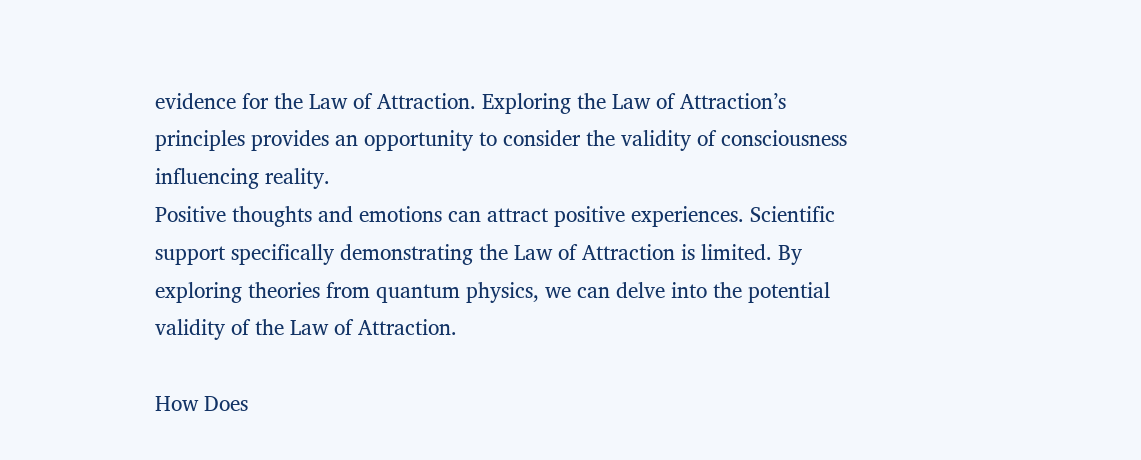evidence for the Law of Attraction. Exploring the Law of Attraction’s principles provides an opportunity to consider the validity of consciousness influencing reality.
Positive thoughts and emotions can attract positive experiences. Scientific support specifically demonstrating the Law of Attraction is limited. By exploring theories from quantum physics, we can delve into the potential validity of the Law of Attraction.

How Does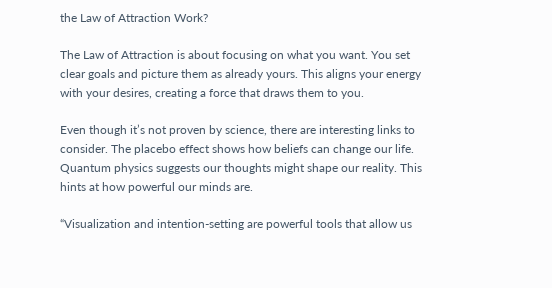the Law of Attraction Work?

The Law of Attraction is about focusing on what you want. You set clear goals and picture them as already yours. This aligns your energy with your desires, creating a force that draws them to you.

Even though it’s not proven by science, there are interesting links to consider. The placebo effect shows how beliefs can change our life. Quantum physics suggests our thoughts might shape our reality. This hints at how powerful our minds are.

“Visualization and intention-setting are powerful tools that allow us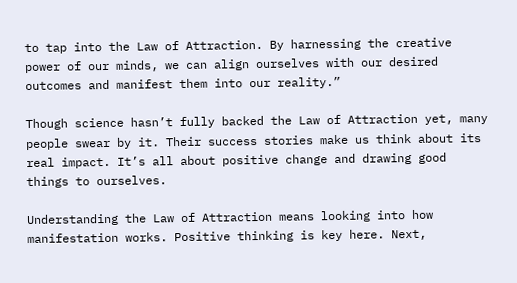to tap into the Law of Attraction. By harnessing the creative power of our minds, we can align ourselves with our desired outcomes and manifest them into our reality.”

Though science hasn’t fully backed the Law of Attraction yet, many people swear by it. Their success stories make us think about its real impact. It’s all about positive change and drawing good things to ourselves.

Understanding the Law of Attraction means looking into how manifestation works. Positive thinking is key here. Next,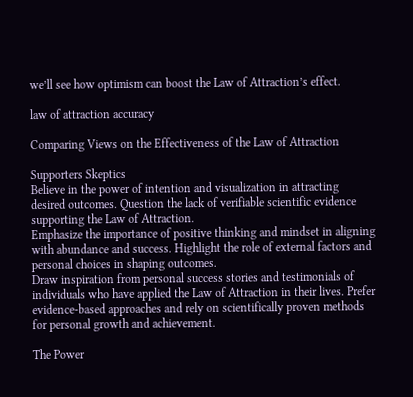we’ll see how optimism can boost the Law of Attraction’s effect.

law of attraction accuracy

Comparing Views on the Effectiveness of the Law of Attraction

Supporters Skeptics
Believe in the power of intention and visualization in attracting desired outcomes. Question the lack of verifiable scientific evidence supporting the Law of Attraction.
Emphasize the importance of positive thinking and mindset in aligning with abundance and success. Highlight the role of external factors and personal choices in shaping outcomes.
Draw inspiration from personal success stories and testimonials of individuals who have applied the Law of Attraction in their lives. Prefer evidence-based approaches and rely on scientifically proven methods for personal growth and achievement.

The Power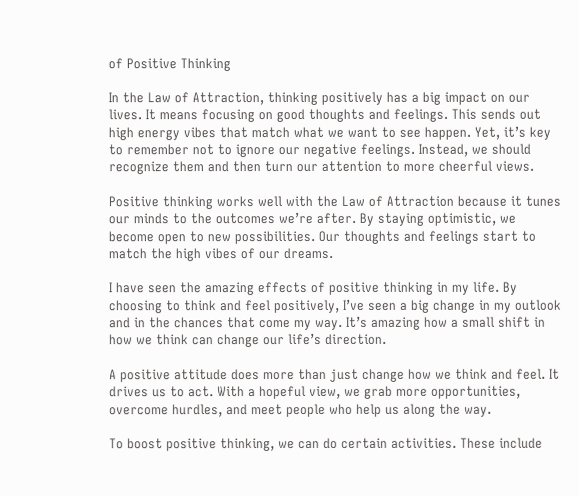of Positive Thinking

In the Law of Attraction, thinking positively has a big impact on our lives. It means focusing on good thoughts and feelings. This sends out high energy vibes that match what we want to see happen. Yet, it’s key to remember not to ignore our negative feelings. Instead, we should recognize them and then turn our attention to more cheerful views.

Positive thinking works well with the Law of Attraction because it tunes our minds to the outcomes we’re after. By staying optimistic, we become open to new possibilities. Our thoughts and feelings start to match the high vibes of our dreams.

I have seen the amazing effects of positive thinking in my life. By choosing to think and feel positively, I’ve seen a big change in my outlook and in the chances that come my way. It’s amazing how a small shift in how we think can change our life’s direction.

A positive attitude does more than just change how we think and feel. It drives us to act. With a hopeful view, we grab more opportunities, overcome hurdles, and meet people who help us along the way.

To boost positive thinking, we can do certain activities. These include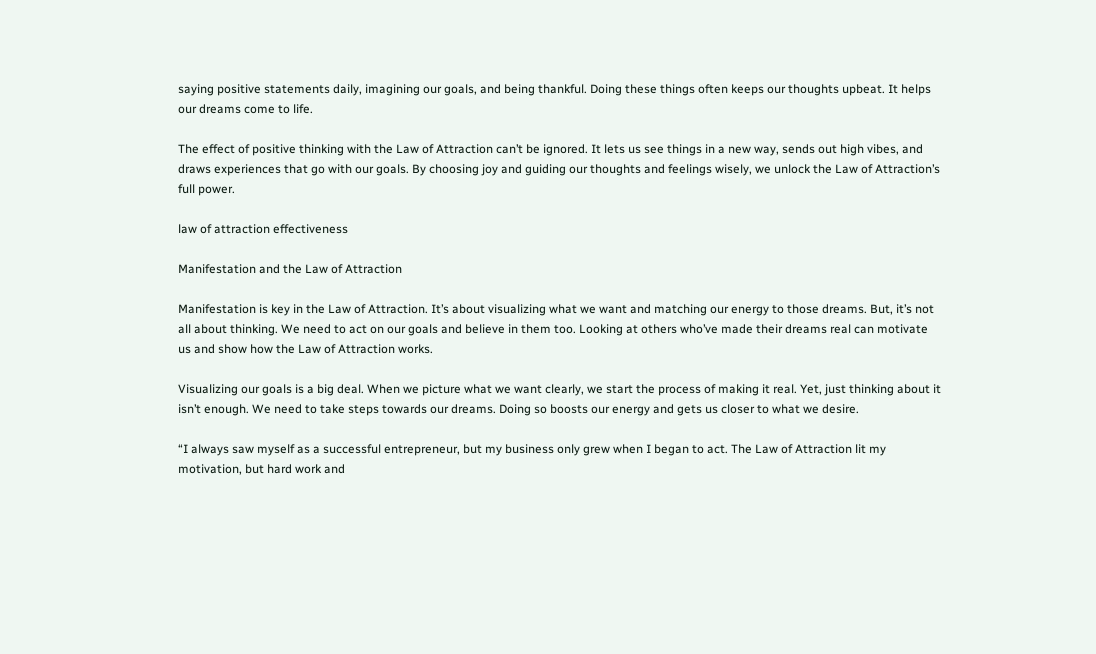saying positive statements daily, imagining our goals, and being thankful. Doing these things often keeps our thoughts upbeat. It helps our dreams come to life.

The effect of positive thinking with the Law of Attraction can’t be ignored. It lets us see things in a new way, sends out high vibes, and draws experiences that go with our goals. By choosing joy and guiding our thoughts and feelings wisely, we unlock the Law of Attraction’s full power.

law of attraction effectiveness

Manifestation and the Law of Attraction

Manifestation is key in the Law of Attraction. It’s about visualizing what we want and matching our energy to those dreams. But, it’s not all about thinking. We need to act on our goals and believe in them too. Looking at others who’ve made their dreams real can motivate us and show how the Law of Attraction works.

Visualizing our goals is a big deal. When we picture what we want clearly, we start the process of making it real. Yet, just thinking about it isn’t enough. We need to take steps towards our dreams. Doing so boosts our energy and gets us closer to what we desire.

“I always saw myself as a successful entrepreneur, but my business only grew when I began to act. The Law of Attraction lit my motivation, but hard work and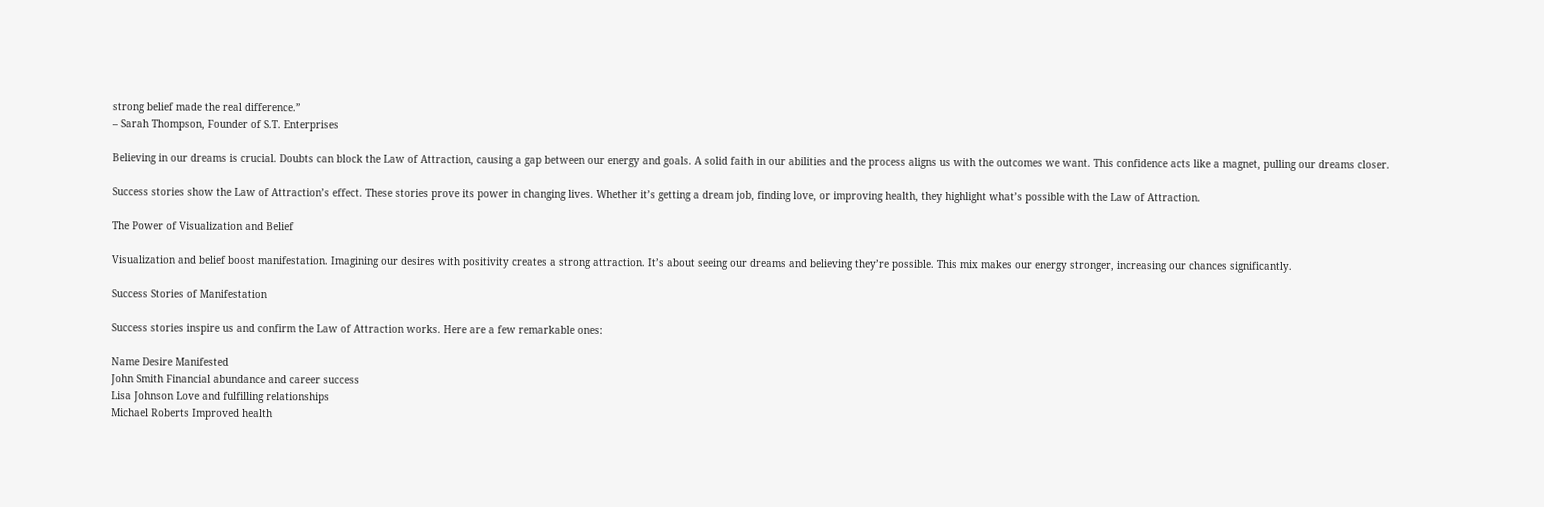strong belief made the real difference.”
– Sarah Thompson, Founder of S.T. Enterprises

Believing in our dreams is crucial. Doubts can block the Law of Attraction, causing a gap between our energy and goals. A solid faith in our abilities and the process aligns us with the outcomes we want. This confidence acts like a magnet, pulling our dreams closer.

Success stories show the Law of Attraction’s effect. These stories prove its power in changing lives. Whether it’s getting a dream job, finding love, or improving health, they highlight what’s possible with the Law of Attraction.

The Power of Visualization and Belief

Visualization and belief boost manifestation. Imagining our desires with positivity creates a strong attraction. It’s about seeing our dreams and believing they’re possible. This mix makes our energy stronger, increasing our chances significantly.

Success Stories of Manifestation

Success stories inspire us and confirm the Law of Attraction works. Here are a few remarkable ones:

Name Desire Manifested
John Smith Financial abundance and career success
Lisa Johnson Love and fulfilling relationships
Michael Roberts Improved health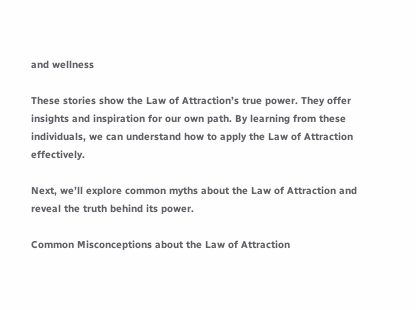and wellness

These stories show the Law of Attraction’s true power. They offer insights and inspiration for our own path. By learning from these individuals, we can understand how to apply the Law of Attraction effectively.

Next, we’ll explore common myths about the Law of Attraction and reveal the truth behind its power.

Common Misconceptions about the Law of Attraction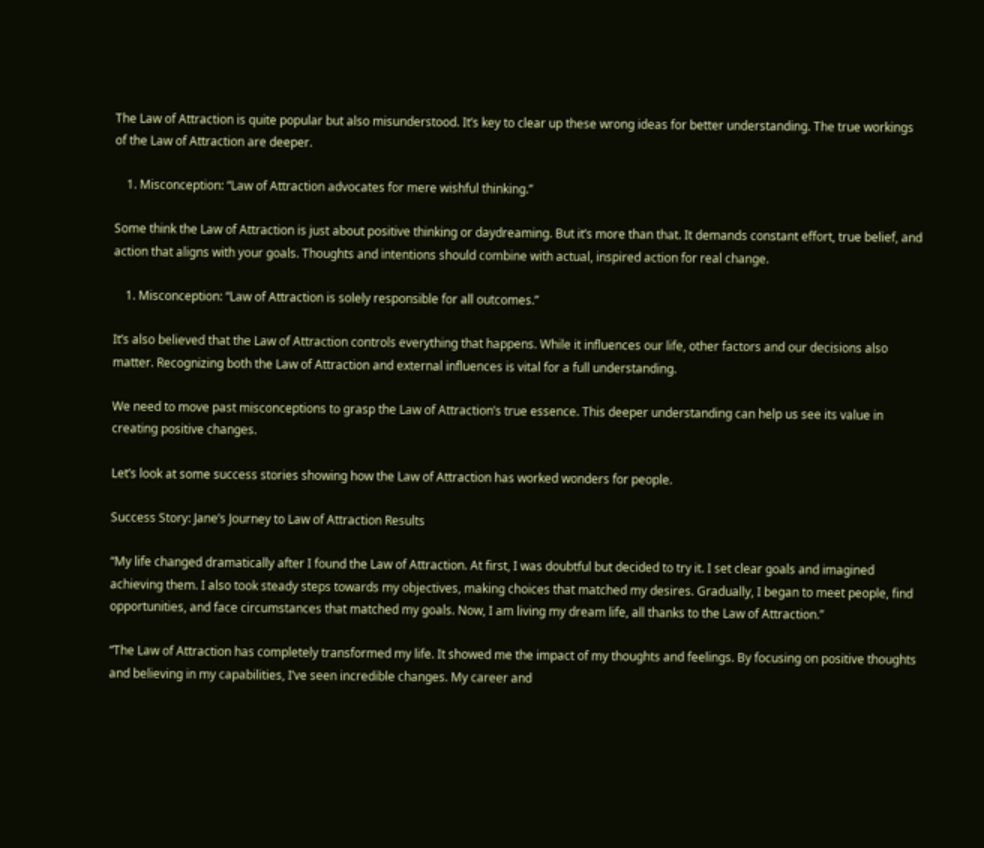The Law of Attraction is quite popular but also misunderstood. It’s key to clear up these wrong ideas for better understanding. The true workings of the Law of Attraction are deeper.

    1. Misconception: “Law of Attraction advocates for mere wishful thinking.”

Some think the Law of Attraction is just about positive thinking or daydreaming. But it’s more than that. It demands constant effort, true belief, and action that aligns with your goals. Thoughts and intentions should combine with actual, inspired action for real change.

    1. Misconception: “Law of Attraction is solely responsible for all outcomes.”

It’s also believed that the Law of Attraction controls everything that happens. While it influences our life, other factors and our decisions also matter. Recognizing both the Law of Attraction and external influences is vital for a full understanding.

We need to move past misconceptions to grasp the Law of Attraction’s true essence. This deeper understanding can help us see its value in creating positive changes.

Let’s look at some success stories showing how the Law of Attraction has worked wonders for people.

Success Story: Jane’s Journey to Law of Attraction Results

“My life changed dramatically after I found the Law of Attraction. At first, I was doubtful but decided to try it. I set clear goals and imagined achieving them. I also took steady steps towards my objectives, making choices that matched my desires. Gradually, I began to meet people, find opportunities, and face circumstances that matched my goals. Now, I am living my dream life, all thanks to the Law of Attraction.”

“The Law of Attraction has completely transformed my life. It showed me the impact of my thoughts and feelings. By focusing on positive thoughts and believing in my capabilities, I’ve seen incredible changes. My career and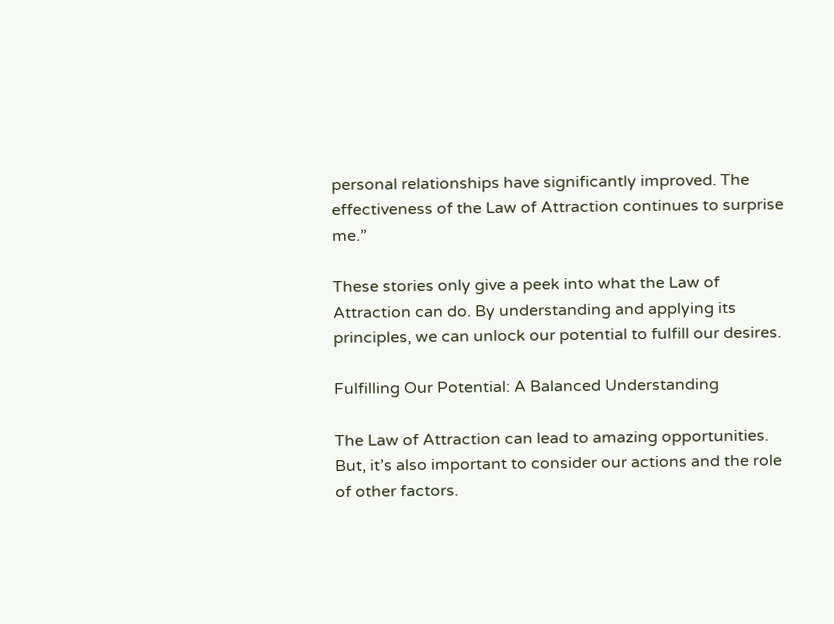personal relationships have significantly improved. The effectiveness of the Law of Attraction continues to surprise me.”

These stories only give a peek into what the Law of Attraction can do. By understanding and applying its principles, we can unlock our potential to fulfill our desires.

Fulfilling Our Potential: A Balanced Understanding

The Law of Attraction can lead to amazing opportunities. But, it’s also important to consider our actions and the role of other factors.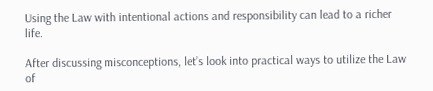Using the Law with intentional actions and responsibility can lead to a richer life.

After discussing misconceptions, let’s look into practical ways to utilize the Law of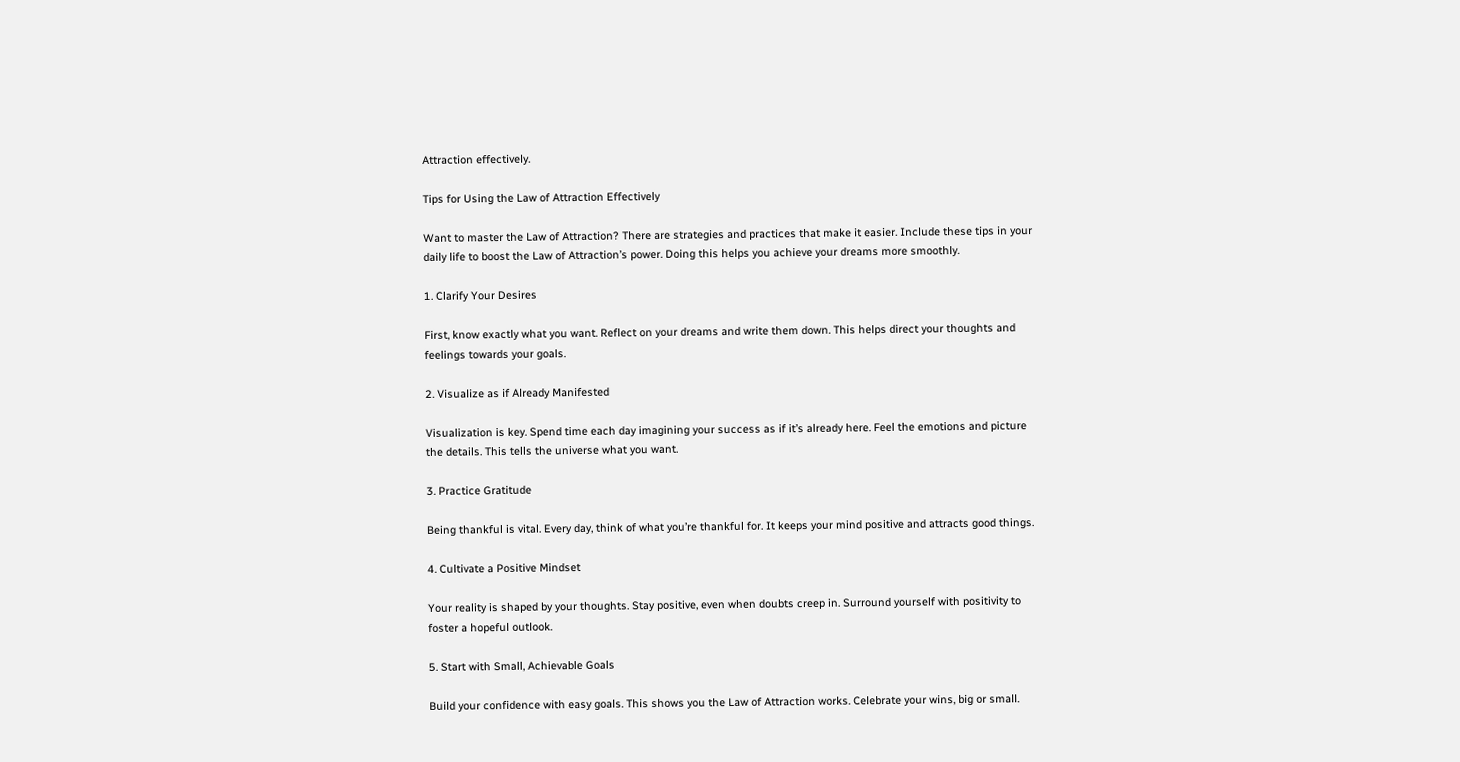Attraction effectively.

Tips for Using the Law of Attraction Effectively

Want to master the Law of Attraction? There are strategies and practices that make it easier. Include these tips in your daily life to boost the Law of Attraction’s power. Doing this helps you achieve your dreams more smoothly.

1. Clarify Your Desires

First, know exactly what you want. Reflect on your dreams and write them down. This helps direct your thoughts and feelings towards your goals.

2. Visualize as if Already Manifested

Visualization is key. Spend time each day imagining your success as if it’s already here. Feel the emotions and picture the details. This tells the universe what you want.

3. Practice Gratitude

Being thankful is vital. Every day, think of what you’re thankful for. It keeps your mind positive and attracts good things.

4. Cultivate a Positive Mindset

Your reality is shaped by your thoughts. Stay positive, even when doubts creep in. Surround yourself with positivity to foster a hopeful outlook.

5. Start with Small, Achievable Goals

Build your confidence with easy goals. This shows you the Law of Attraction works. Celebrate your wins, big or small.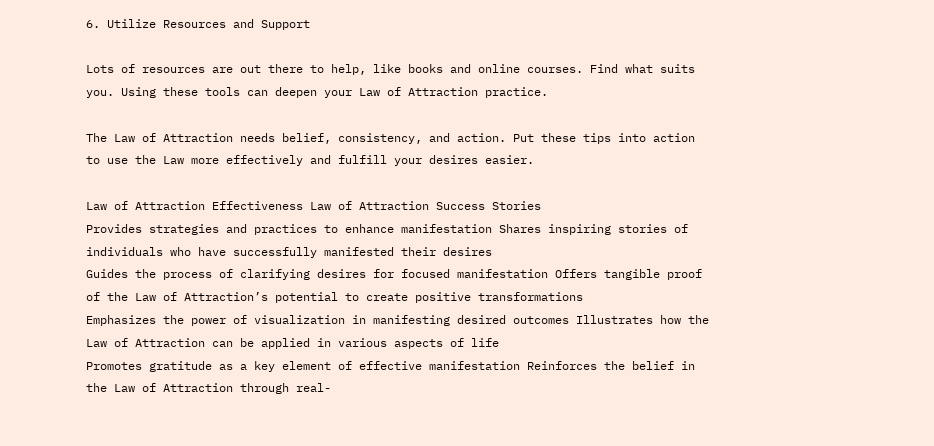6. Utilize Resources and Support

Lots of resources are out there to help, like books and online courses. Find what suits you. Using these tools can deepen your Law of Attraction practice.

The Law of Attraction needs belief, consistency, and action. Put these tips into action to use the Law more effectively and fulfill your desires easier.

Law of Attraction Effectiveness Law of Attraction Success Stories
Provides strategies and practices to enhance manifestation Shares inspiring stories of individuals who have successfully manifested their desires
Guides the process of clarifying desires for focused manifestation Offers tangible proof of the Law of Attraction’s potential to create positive transformations
Emphasizes the power of visualization in manifesting desired outcomes Illustrates how the Law of Attraction can be applied in various aspects of life
Promotes gratitude as a key element of effective manifestation Reinforces the belief in the Law of Attraction through real-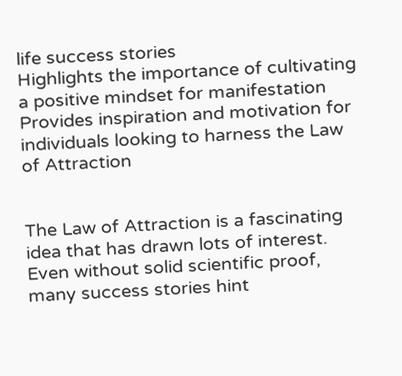life success stories
Highlights the importance of cultivating a positive mindset for manifestation Provides inspiration and motivation for individuals looking to harness the Law of Attraction


The Law of Attraction is a fascinating idea that has drawn lots of interest. Even without solid scientific proof, many success stories hint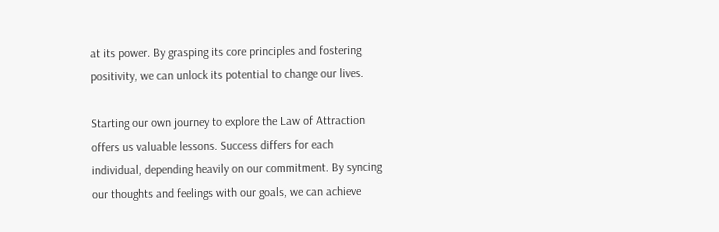at its power. By grasping its core principles and fostering positivity, we can unlock its potential to change our lives.

Starting our own journey to explore the Law of Attraction offers us valuable lessons. Success differs for each individual, depending heavily on our commitment. By syncing our thoughts and feelings with our goals, we can achieve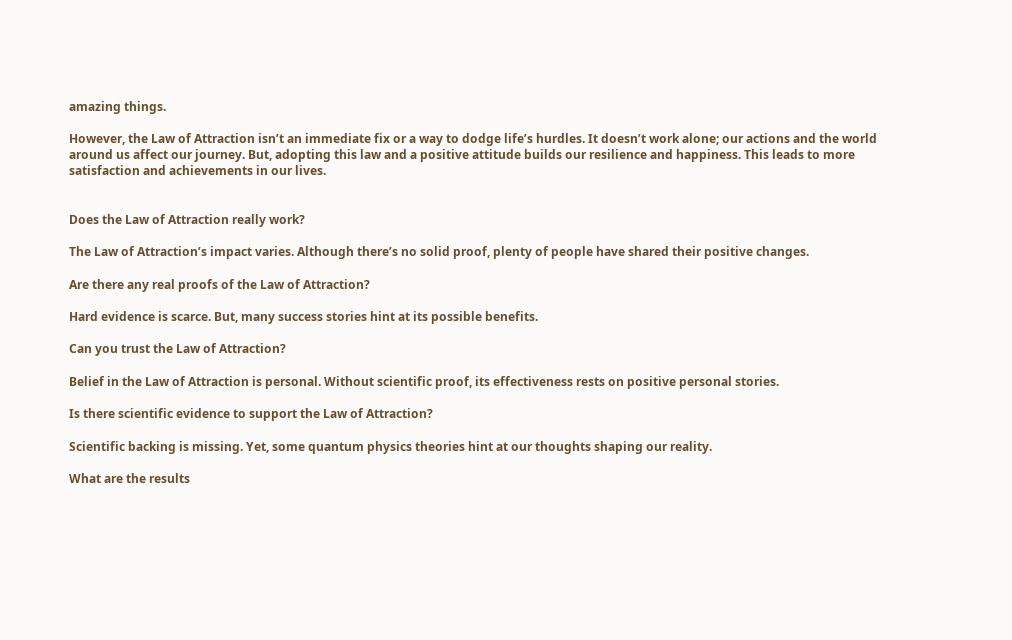amazing things.

However, the Law of Attraction isn’t an immediate fix or a way to dodge life’s hurdles. It doesn’t work alone; our actions and the world around us affect our journey. But, adopting this law and a positive attitude builds our resilience and happiness. This leads to more satisfaction and achievements in our lives.


Does the Law of Attraction really work?

The Law of Attraction’s impact varies. Although there’s no solid proof, plenty of people have shared their positive changes.

Are there any real proofs of the Law of Attraction?

Hard evidence is scarce. But, many success stories hint at its possible benefits.

Can you trust the Law of Attraction?

Belief in the Law of Attraction is personal. Without scientific proof, its effectiveness rests on positive personal stories.

Is there scientific evidence to support the Law of Attraction?

Scientific backing is missing. Yet, some quantum physics theories hint at our thoughts shaping our reality.

What are the results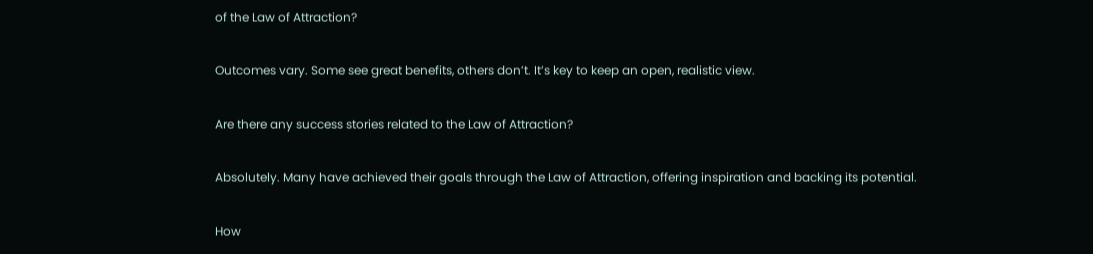of the Law of Attraction?

Outcomes vary. Some see great benefits, others don’t. It’s key to keep an open, realistic view.

Are there any success stories related to the Law of Attraction?

Absolutely. Many have achieved their goals through the Law of Attraction, offering inspiration and backing its potential.

How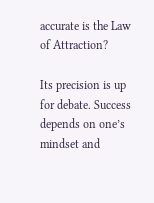accurate is the Law of Attraction?

Its precision is up for debate. Success depends on one’s mindset and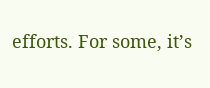efforts. For some, it’s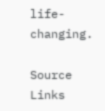life-changing.

Source Links